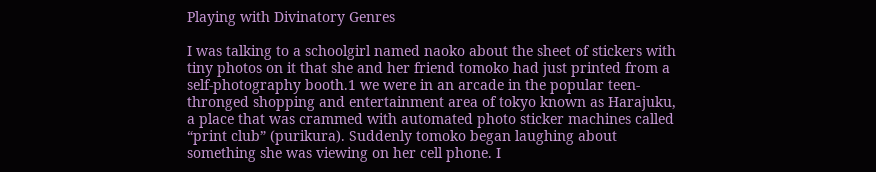Playing with Divinatory Genres

I was talking to a schoolgirl named naoko about the sheet of stickers with tiny photos on it that she and her friend tomoko had just printed from a self-photography booth.1 we were in an arcade in the popular teen-thronged shopping and entertainment area of tokyo known as Harajuku, a place that was crammed with automated photo sticker machines called “print club” (purikura). Suddenly tomoko began laughing about something she was viewing on her cell phone. I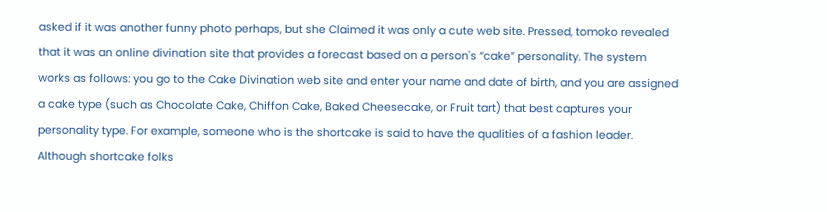asked if it was another funny photo perhaps, but she Claimed it was only a cute web site. Pressed, tomoko revealed that it was an online divination site that provides a forecast based on a person's “cake” personality. The system works as follows: you go to the Cake Divination web site and enter your name and date of birth, and you are assigned a cake type (such as Chocolate Cake, Chiffon Cake, Baked Cheesecake, or Fruit tart) that best captures your personality type. For example, someone who is the shortcake is said to have the qualities of a fashion leader. Although shortcake folks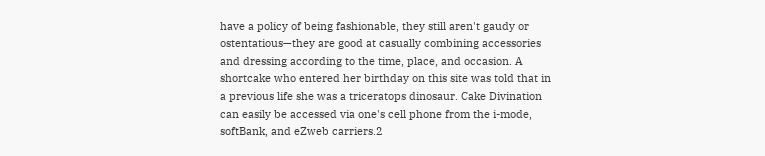have a policy of being fashionable, they still aren't gaudy or ostentatious—they are good at casually combining accessories and dressing according to the time, place, and occasion. A shortcake who entered her birthday on this site was told that in a previous life she was a triceratops dinosaur. Cake Divination can easily be accessed via one's cell phone from the i-mode, softBank, and eZweb carriers.2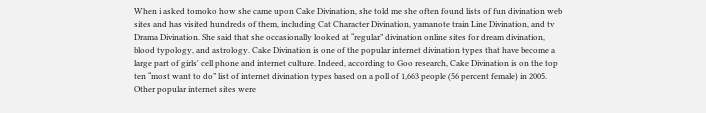When i asked tomoko how she came upon Cake Divination, she told me she often found lists of fun divination web sites and has visited hundreds of them, including Cat Character Divination, yamanote train Line Divination, and tv Drama Divination. She said that she occasionally looked at “regular” divination online sites for dream divination, blood typology, and astrology. Cake Divination is one of the popular internet divination types that have become a large part of girls' cell phone and internet culture. Indeed, according to Goo research, Cake Divination is on the top ten “most want to do” list of internet divination types based on a poll of 1,663 people (56 percent female) in 2005. Other popular internet sites were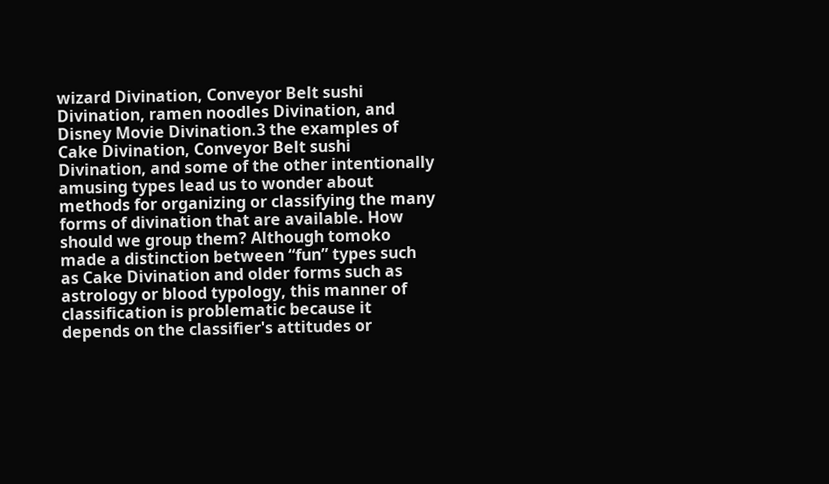wizard Divination, Conveyor Belt sushi Divination, ramen noodles Divination, and Disney Movie Divination.3 the examples of Cake Divination, Conveyor Belt sushi Divination, and some of the other intentionally amusing types lead us to wonder about methods for organizing or classifying the many forms of divination that are available. How should we group them? Although tomoko made a distinction between “fun” types such as Cake Divination and older forms such as astrology or blood typology, this manner of classification is problematic because it depends on the classifier's attitudes or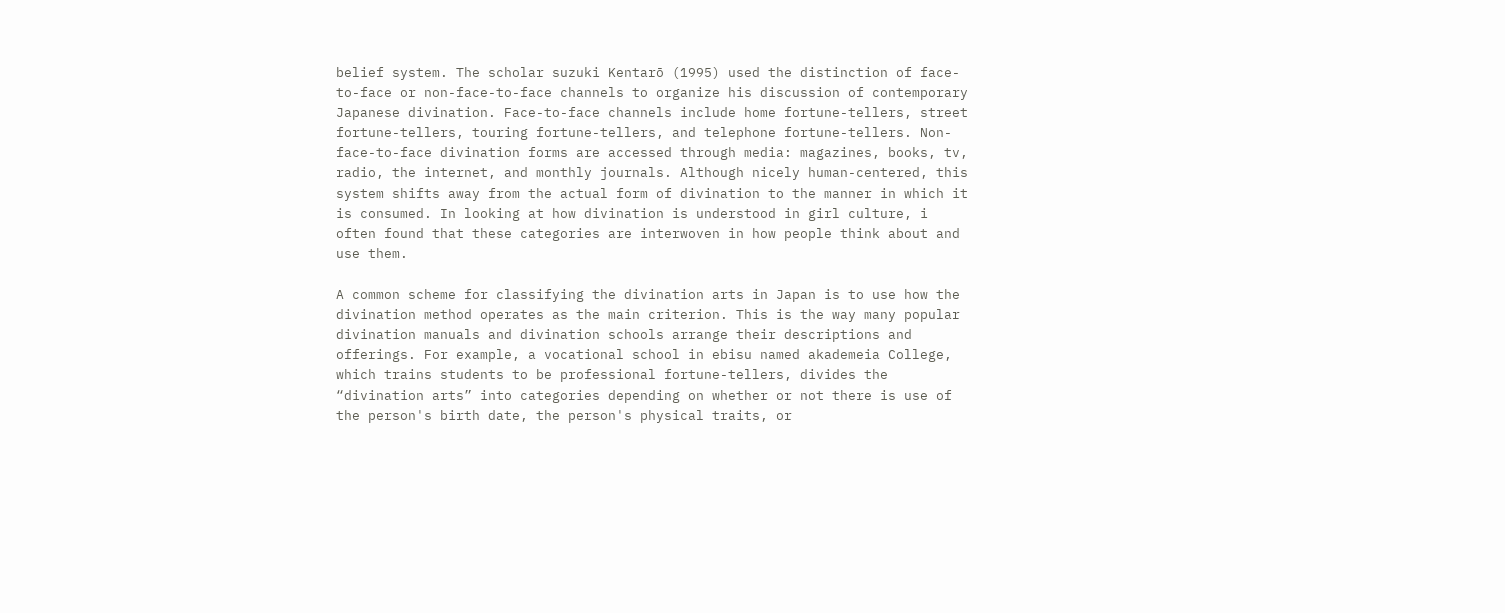belief system. The scholar suzuki Kentarō (1995) used the distinction of face-to-face or non-face-to-face channels to organize his discussion of contemporary Japanese divination. Face-to-face channels include home fortune-tellers, street fortune-tellers, touring fortune-tellers, and telephone fortune-tellers. Non-face-to-face divination forms are accessed through media: magazines, books, tv, radio, the internet, and monthly journals. Although nicely human-centered, this system shifts away from the actual form of divination to the manner in which it is consumed. In looking at how divination is understood in girl culture, i often found that these categories are interwoven in how people think about and use them.

A common scheme for classifying the divination arts in Japan is to use how the divination method operates as the main criterion. This is the way many popular divination manuals and divination schools arrange their descriptions and offerings. For example, a vocational school in ebisu named akademeia College, which trains students to be professional fortune-tellers, divides the “divination arts” into categories depending on whether or not there is use of the person's birth date, the person's physical traits, or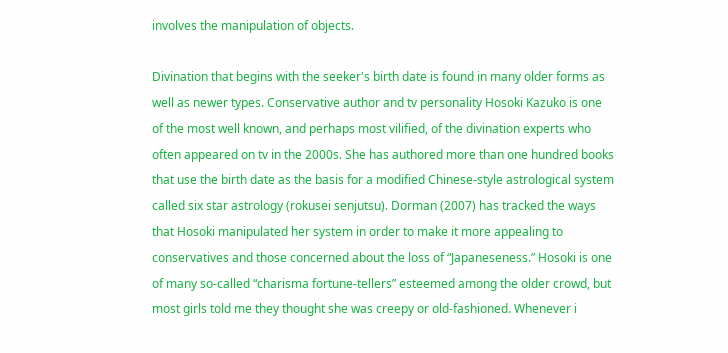involves the manipulation of objects.

Divination that begins with the seeker's birth date is found in many older forms as well as newer types. Conservative author and tv personality Hosoki Kazuko is one of the most well known, and perhaps most vilified, of the divination experts who often appeared on tv in the 2000s. She has authored more than one hundred books that use the birth date as the basis for a modified Chinese-style astrological system called six star astrology (rokusei senjutsu). Dorman (2007) has tracked the ways that Hosoki manipulated her system in order to make it more appealing to conservatives and those concerned about the loss of “Japaneseness.” Hosoki is one of many so-called “charisma fortune-tellers” esteemed among the older crowd, but most girls told me they thought she was creepy or old-fashioned. Whenever i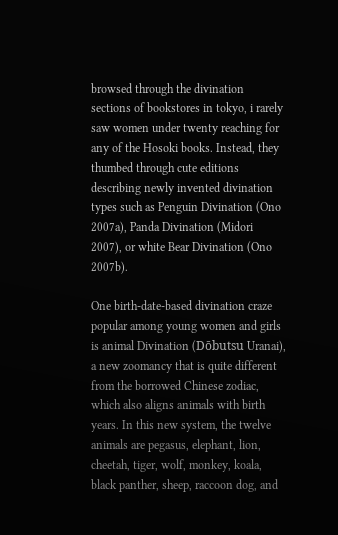browsed through the divination sections of bookstores in tokyo, i rarely saw women under twenty reaching for any of the Hosoki books. Instead, they thumbed through cute editions describing newly invented divination types such as Penguin Divination (Ono 2007a), Panda Divination (Midori 2007), or white Bear Divination (Ono 2007b).

One birth-date-based divination craze popular among young women and girls is animal Divination (Dōbutsu Uranai), a new zoomancy that is quite different from the borrowed Chinese zodiac, which also aligns animals with birth years. In this new system, the twelve animals are pegasus, elephant, lion, cheetah, tiger, wolf, monkey, koala, black panther, sheep, raccoon dog, and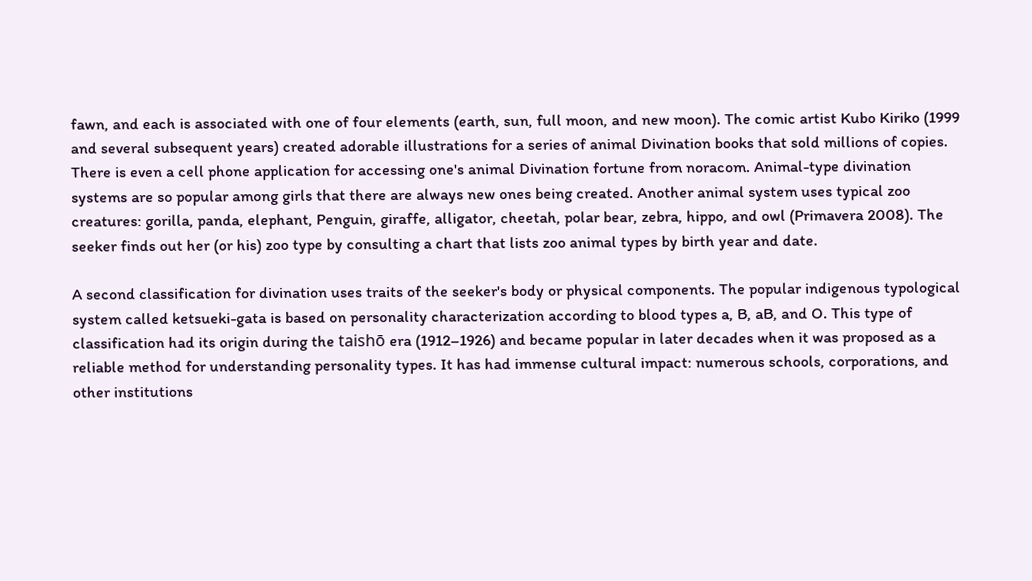fawn, and each is associated with one of four elements (earth, sun, full moon, and new moon). The comic artist Kubo Kiriko (1999 and several subsequent years) created adorable illustrations for a series of animal Divination books that sold millions of copies. There is even a cell phone application for accessing one's animal Divination fortune from noracom. Animal-type divination systems are so popular among girls that there are always new ones being created. Another animal system uses typical zoo creatures: gorilla, panda, elephant, Penguin, giraffe, alligator, cheetah, polar bear, zebra, hippo, and owl (Primavera 2008). The seeker finds out her (or his) zoo type by consulting a chart that lists zoo animal types by birth year and date.

A second classification for divination uses traits of the seeker's body or physical components. The popular indigenous typological system called ketsueki-gata is based on personality characterization according to blood types a, B, aB, and O. This type of classification had its origin during the taishō era (1912–1926) and became popular in later decades when it was proposed as a reliable method for understanding personality types. It has had immense cultural impact: numerous schools, corporations, and other institutions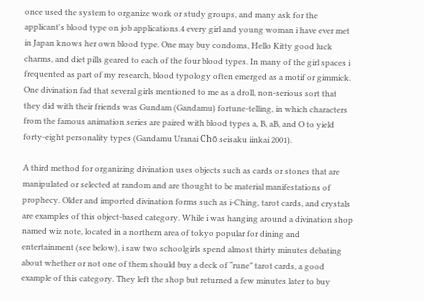once used the system to organize work or study groups, and many ask for the applicant's blood type on job applications.4 every girl and young woman i have ever met in Japan knows her own blood type. One may buy condoms, Hello Kitty good luck charms, and diet pills geared to each of the four blood types. In many of the girl spaces i frequented as part of my research, blood typology often emerged as a motif or gimmick. One divination fad that several girls mentioned to me as a droll, non-serious sort that they did with their friends was Gundam (Gandamu) fortune-telling, in which characters from the famous animation series are paired with blood types a, B, aB, and O to yield forty-eight personality types (Gandamu Uranai Chō seisaku iinkai 2001).

A third method for organizing divination uses objects such as cards or stones that are manipulated or selected at random and are thought to be material manifestations of prophecy. Older and imported divination forms such as i-Ching, tarot cards, and crystals are examples of this object-based category. While i was hanging around a divination shop named wiz note, located in a northern area of tokyo popular for dining and entertainment (see below), i saw two schoolgirls spend almost thirty minutes debating about whether or not one of them should buy a deck of “rune” tarot cards, a good example of this category. They left the shop but returned a few minutes later to buy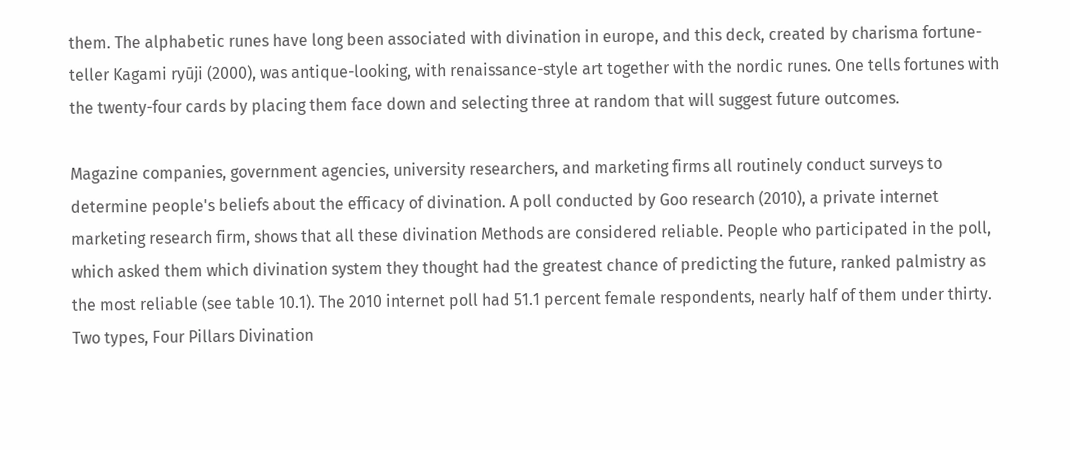them. The alphabetic runes have long been associated with divination in europe, and this deck, created by charisma fortune-teller Kagami ryūji (2000), was antique-looking, with renaissance-style art together with the nordic runes. One tells fortunes with the twenty-four cards by placing them face down and selecting three at random that will suggest future outcomes.

Magazine companies, government agencies, university researchers, and marketing firms all routinely conduct surveys to determine people's beliefs about the efficacy of divination. A poll conducted by Goo research (2010), a private internet marketing research firm, shows that all these divination Methods are considered reliable. People who participated in the poll, which asked them which divination system they thought had the greatest chance of predicting the future, ranked palmistry as the most reliable (see table 10.1). The 2010 internet poll had 51.1 percent female respondents, nearly half of them under thirty. Two types, Four Pillars Divination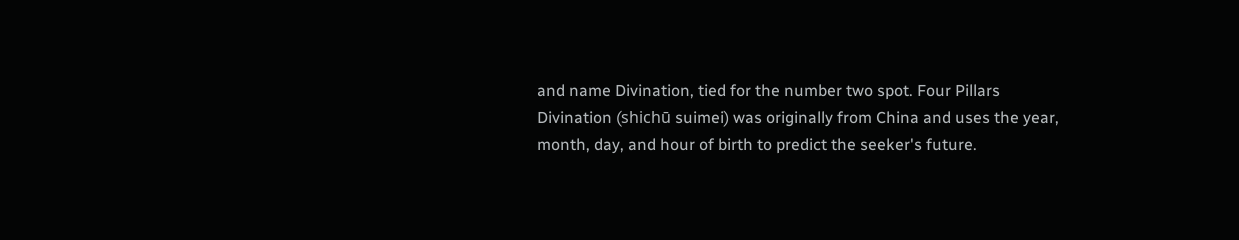and name Divination, tied for the number two spot. Four Pillars Divination (shichū suimei) was originally from China and uses the year, month, day, and hour of birth to predict the seeker's future.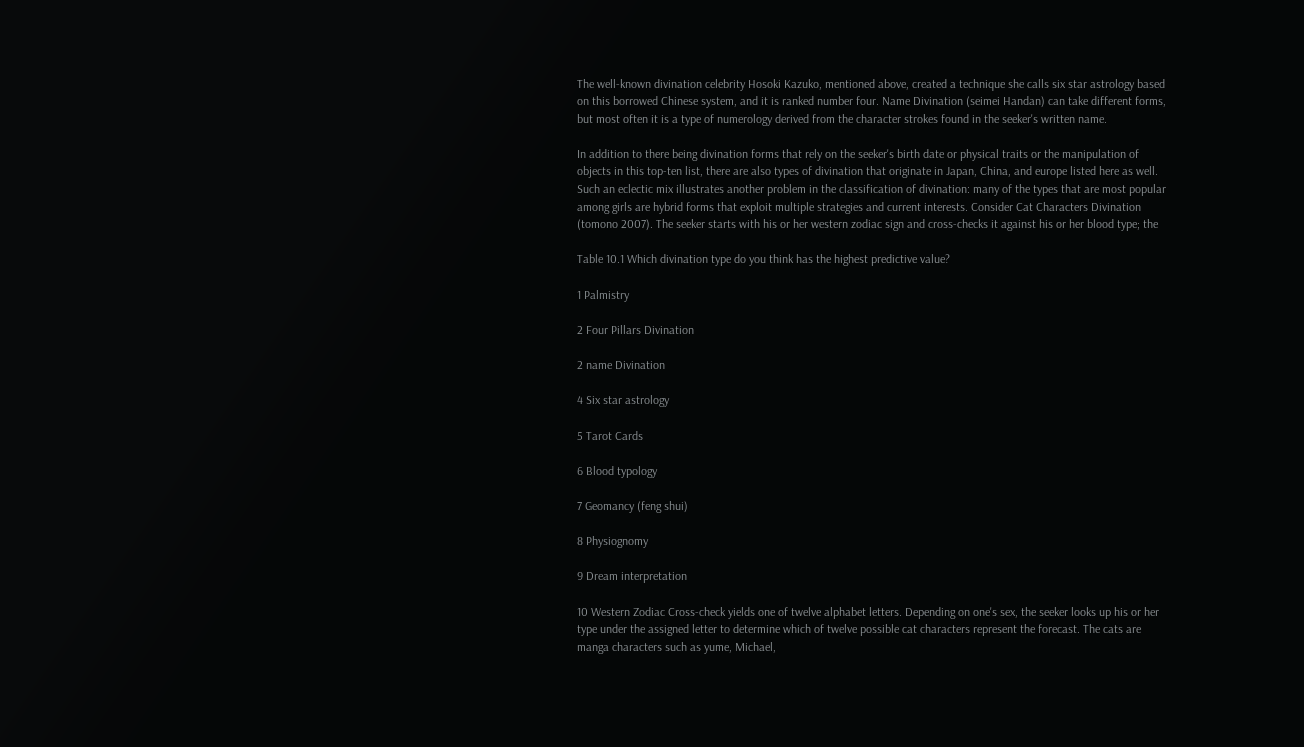The well-known divination celebrity Hosoki Kazuko, mentioned above, created a technique she calls six star astrology based on this borrowed Chinese system, and it is ranked number four. Name Divination (seimei Handan) can take different forms, but most often it is a type of numerology derived from the character strokes found in the seeker's written name.

In addition to there being divination forms that rely on the seeker's birth date or physical traits or the manipulation of objects in this top-ten list, there are also types of divination that originate in Japan, China, and europe listed here as well. Such an eclectic mix illustrates another problem in the classification of divination: many of the types that are most popular among girls are hybrid forms that exploit multiple strategies and current interests. Consider Cat Characters Divination (tomono 2007). The seeker starts with his or her western zodiac sign and cross-checks it against his or her blood type; the

Table 10.1 Which divination type do you think has the highest predictive value?

1 Palmistry

2 Four Pillars Divination

2 name Divination

4 Six star astrology

5 Tarot Cards

6 Blood typology

7 Geomancy (feng shui)

8 Physiognomy

9 Dream interpretation

10 Western Zodiac Cross-check yields one of twelve alphabet letters. Depending on one's sex, the seeker looks up his or her type under the assigned letter to determine which of twelve possible cat characters represent the forecast. The cats are manga characters such as yume, Michael,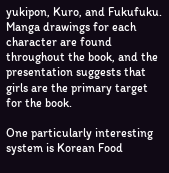yukipon, Kuro, and Fukufuku. Manga drawings for each character are found throughout the book, and the presentation suggests that girls are the primary target for the book.

One particularly interesting system is Korean Food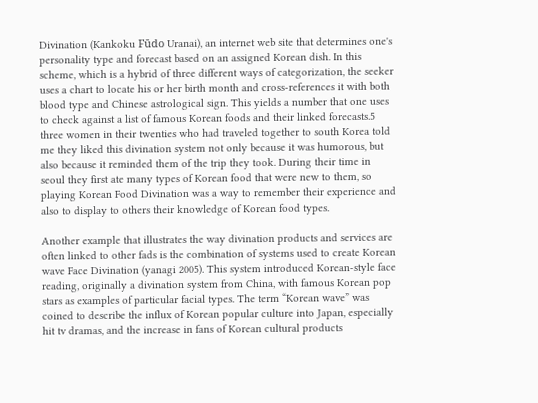Divination (Kankoku Fūdo Uranai), an internet web site that determines one's personality type and forecast based on an assigned Korean dish. In this scheme, which is a hybrid of three different ways of categorization, the seeker uses a chart to locate his or her birth month and cross-references it with both blood type and Chinese astrological sign. This yields a number that one uses to check against a list of famous Korean foods and their linked forecasts.5 three women in their twenties who had traveled together to south Korea told me they liked this divination system not only because it was humorous, but also because it reminded them of the trip they took. During their time in seoul they first ate many types of Korean food that were new to them, so playing Korean Food Divination was a way to remember their experience and also to display to others their knowledge of Korean food types.

Another example that illustrates the way divination products and services are often linked to other fads is the combination of systems used to create Korean wave Face Divination (yanagi 2005). This system introduced Korean-style face reading, originally a divination system from China, with famous Korean pop stars as examples of particular facial types. The term “Korean wave” was coined to describe the influx of Korean popular culture into Japan, especially hit tv dramas, and the increase in fans of Korean cultural products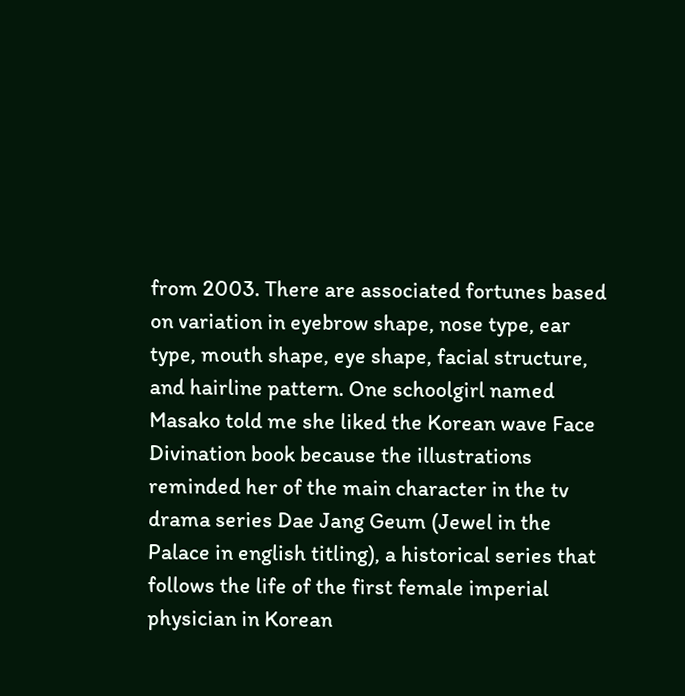from 2003. There are associated fortunes based on variation in eyebrow shape, nose type, ear type, mouth shape, eye shape, facial structure, and hairline pattern. One schoolgirl named Masako told me she liked the Korean wave Face Divination book because the illustrations reminded her of the main character in the tv drama series Dae Jang Geum (Jewel in the Palace in english titling), a historical series that follows the life of the first female imperial physician in Korean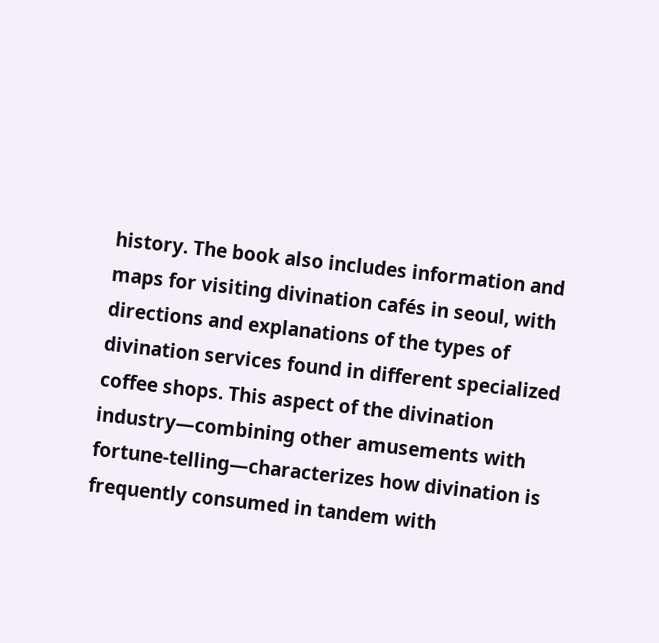history. The book also includes information and maps for visiting divination cafés in seoul, with directions and explanations of the types of divination services found in different specialized coffee shops. This aspect of the divination industry—combining other amusements with fortune-telling—characterizes how divination is frequently consumed in tandem with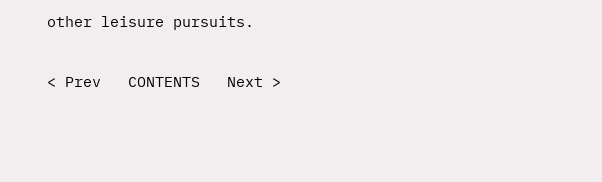other leisure pursuits.

< Prev   CONTENTS   Next >